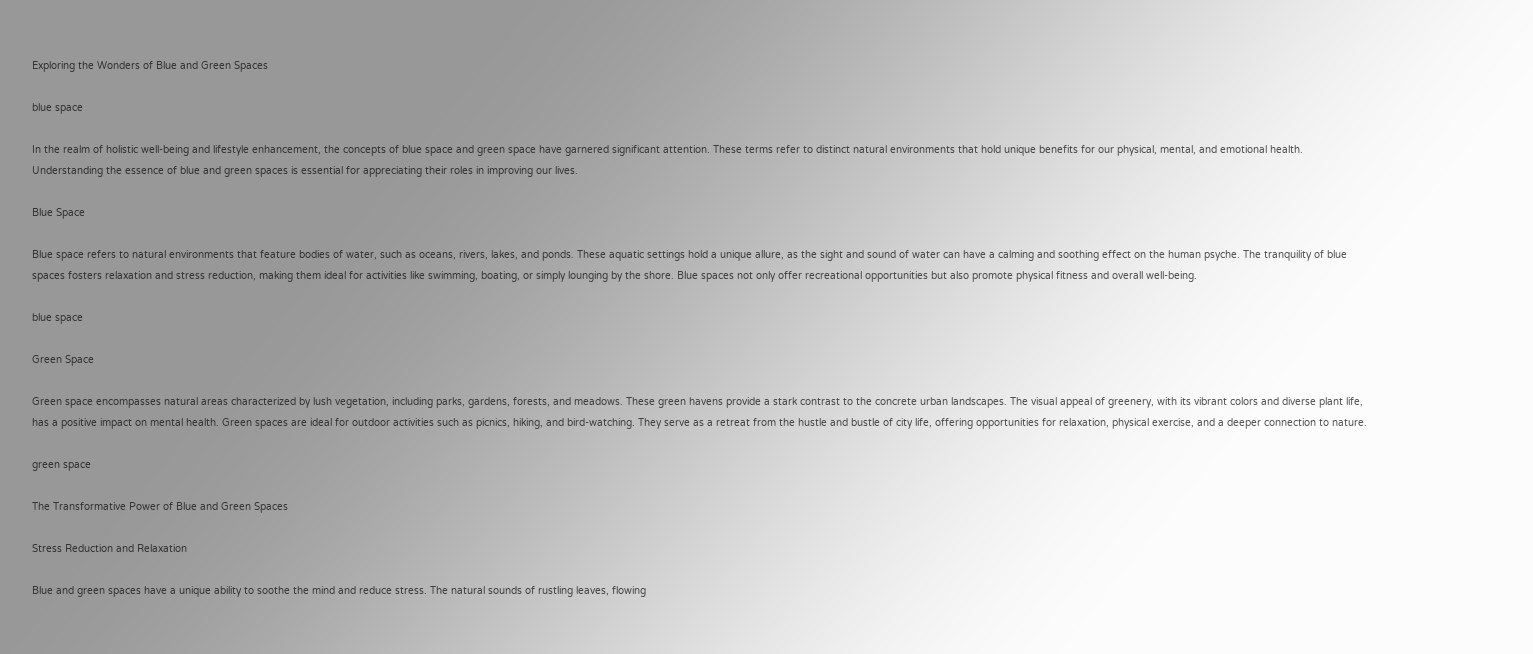Exploring the Wonders of Blue and Green Spaces

blue space

In the realm of holistic well-being and lifestyle enhancement, the concepts of blue space and green space have garnered significant attention. These terms refer to distinct natural environments that hold unique benefits for our physical, mental, and emotional health. Understanding the essence of blue and green spaces is essential for appreciating their roles in improving our lives.

Blue Space

Blue space refers to natural environments that feature bodies of water, such as oceans, rivers, lakes, and ponds. These aquatic settings hold a unique allure, as the sight and sound of water can have a calming and soothing effect on the human psyche. The tranquility of blue spaces fosters relaxation and stress reduction, making them ideal for activities like swimming, boating, or simply lounging by the shore. Blue spaces not only offer recreational opportunities but also promote physical fitness and overall well-being.

blue space

Green Space

Green space encompasses natural areas characterized by lush vegetation, including parks, gardens, forests, and meadows. These green havens provide a stark contrast to the concrete urban landscapes. The visual appeal of greenery, with its vibrant colors and diverse plant life, has a positive impact on mental health. Green spaces are ideal for outdoor activities such as picnics, hiking, and bird-watching. They serve as a retreat from the hustle and bustle of city life, offering opportunities for relaxation, physical exercise, and a deeper connection to nature.

green space

The Transformative Power of Blue and Green Spaces

Stress Reduction and Relaxation

Blue and green spaces have a unique ability to soothe the mind and reduce stress. The natural sounds of rustling leaves, flowing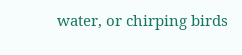water, or chirping birds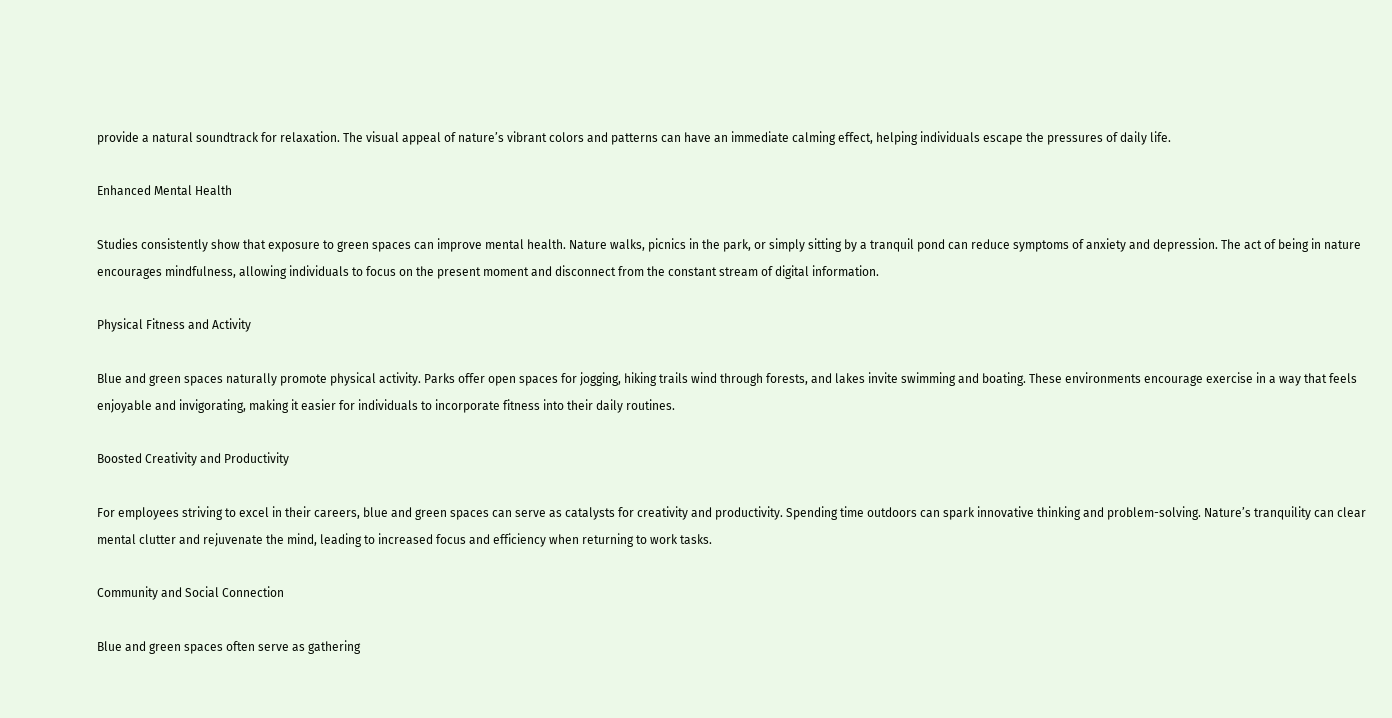provide a natural soundtrack for relaxation. The visual appeal of nature’s vibrant colors and patterns can have an immediate calming effect, helping individuals escape the pressures of daily life.

Enhanced Mental Health

Studies consistently show that exposure to green spaces can improve mental health. Nature walks, picnics in the park, or simply sitting by a tranquil pond can reduce symptoms of anxiety and depression. The act of being in nature encourages mindfulness, allowing individuals to focus on the present moment and disconnect from the constant stream of digital information.

Physical Fitness and Activity

Blue and green spaces naturally promote physical activity. Parks offer open spaces for jogging, hiking trails wind through forests, and lakes invite swimming and boating. These environments encourage exercise in a way that feels enjoyable and invigorating, making it easier for individuals to incorporate fitness into their daily routines.

Boosted Creativity and Productivity

For employees striving to excel in their careers, blue and green spaces can serve as catalysts for creativity and productivity. Spending time outdoors can spark innovative thinking and problem-solving. Nature’s tranquility can clear mental clutter and rejuvenate the mind, leading to increased focus and efficiency when returning to work tasks.

Community and Social Connection

Blue and green spaces often serve as gathering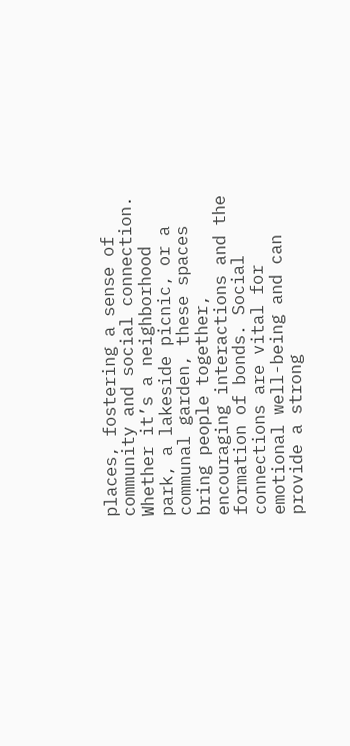places, fostering a sense of community and social connection. Whether it’s a neighborhood park, a lakeside picnic, or a communal garden, these spaces bring people together, encouraging interactions and the formation of bonds. Social connections are vital for emotional well-being and can provide a strong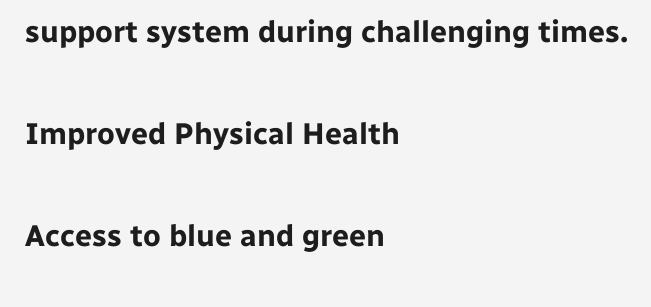support system during challenging times.

Improved Physical Health

Access to blue and green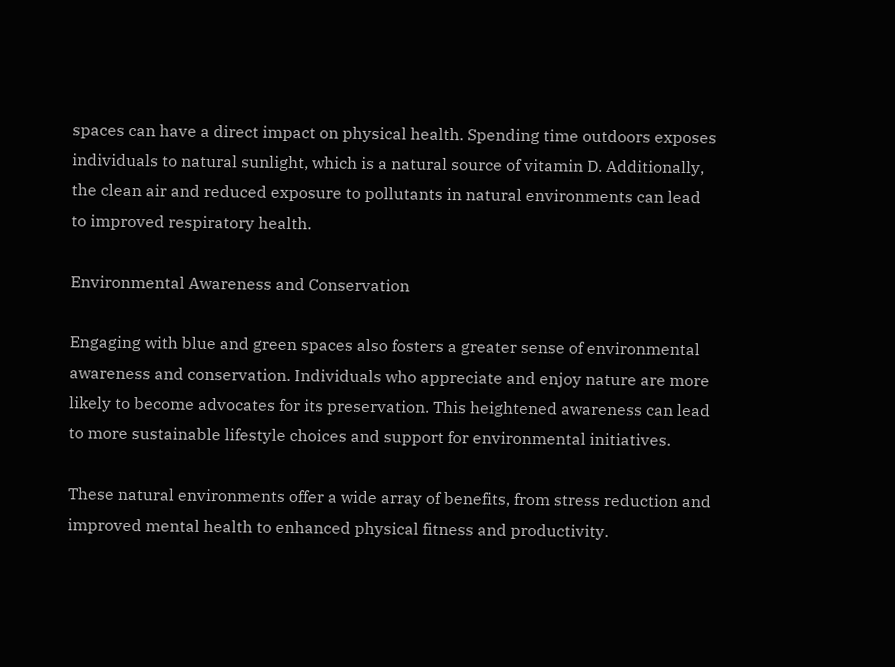spaces can have a direct impact on physical health. Spending time outdoors exposes individuals to natural sunlight, which is a natural source of vitamin D. Additionally, the clean air and reduced exposure to pollutants in natural environments can lead to improved respiratory health.

Environmental Awareness and Conservation

Engaging with blue and green spaces also fosters a greater sense of environmental awareness and conservation. Individuals who appreciate and enjoy nature are more likely to become advocates for its preservation. This heightened awareness can lead to more sustainable lifestyle choices and support for environmental initiatives.

These natural environments offer a wide array of benefits, from stress reduction and improved mental health to enhanced physical fitness and productivity.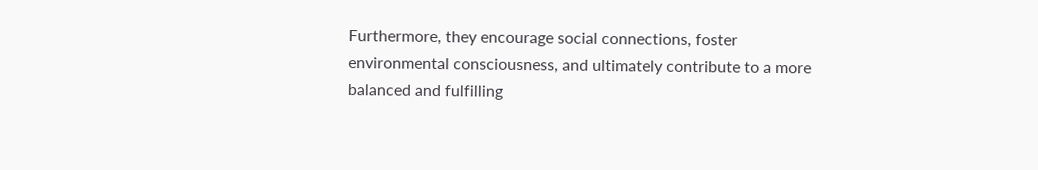Furthermore, they encourage social connections, foster environmental consciousness, and ultimately contribute to a more balanced and fulfilling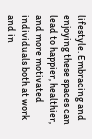lifestyle. Embracing and enjoying these spaces can lead to happier, healthier, and more motivated individuals both at work and in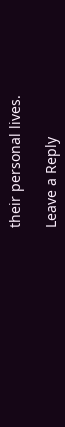their personal lives.

Leave a Reply